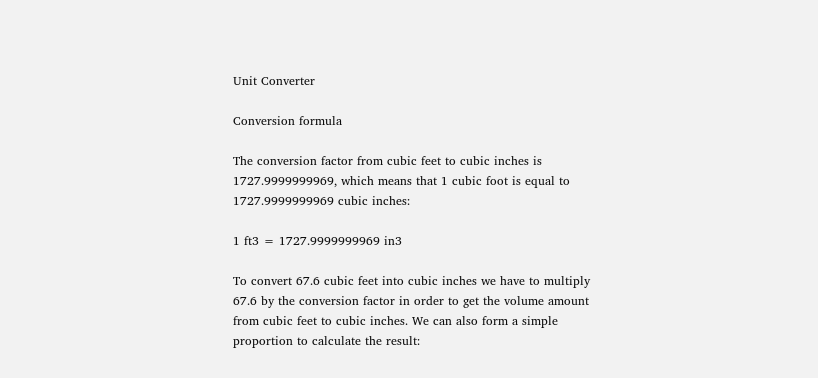Unit Converter

Conversion formula

The conversion factor from cubic feet to cubic inches is 1727.9999999969, which means that 1 cubic foot is equal to 1727.9999999969 cubic inches:

1 ft3 = 1727.9999999969 in3

To convert 67.6 cubic feet into cubic inches we have to multiply 67.6 by the conversion factor in order to get the volume amount from cubic feet to cubic inches. We can also form a simple proportion to calculate the result: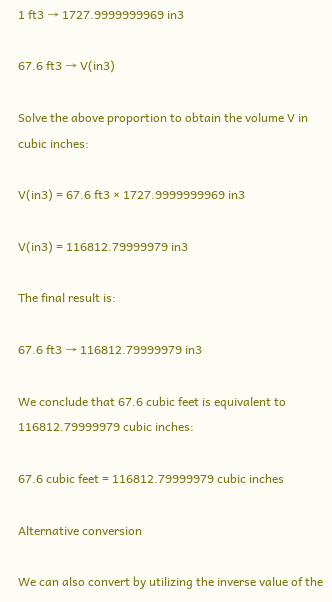1 ft3 → 1727.9999999969 in3

67.6 ft3 → V(in3)

Solve the above proportion to obtain the volume V in cubic inches:

V(in3) = 67.6 ft3 × 1727.9999999969 in3

V(in3) = 116812.79999979 in3

The final result is:

67.6 ft3 → 116812.79999979 in3

We conclude that 67.6 cubic feet is equivalent to 116812.79999979 cubic inches:

67.6 cubic feet = 116812.79999979 cubic inches

Alternative conversion

We can also convert by utilizing the inverse value of the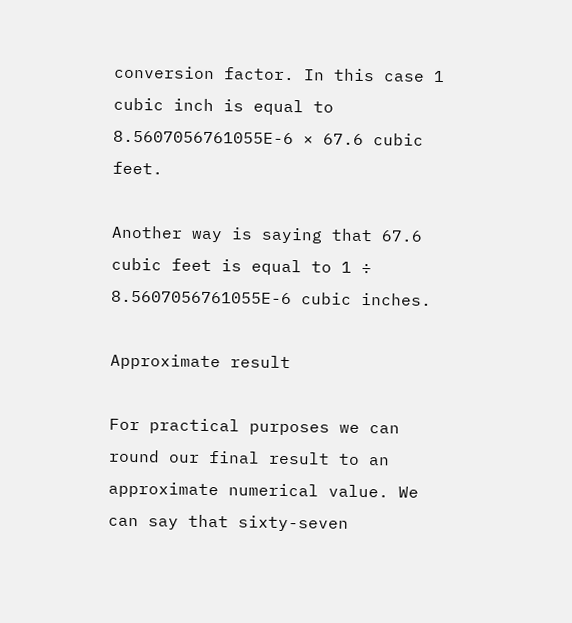conversion factor. In this case 1 cubic inch is equal to 8.5607056761055E-6 × 67.6 cubic feet.

Another way is saying that 67.6 cubic feet is equal to 1 ÷ 8.5607056761055E-6 cubic inches.

Approximate result

For practical purposes we can round our final result to an approximate numerical value. We can say that sixty-seven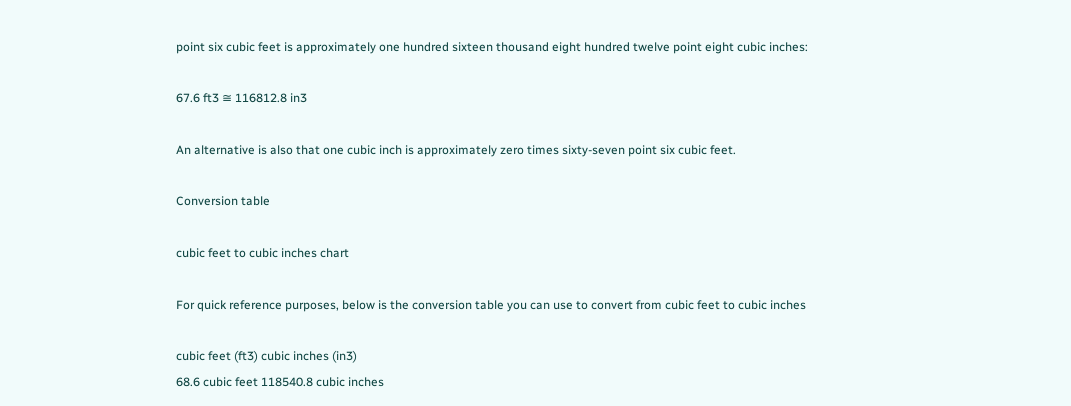point six cubic feet is approximately one hundred sixteen thousand eight hundred twelve point eight cubic inches:

67.6 ft3 ≅ 116812.8 in3

An alternative is also that one cubic inch is approximately zero times sixty-seven point six cubic feet.

Conversion table

cubic feet to cubic inches chart

For quick reference purposes, below is the conversion table you can use to convert from cubic feet to cubic inches

cubic feet (ft3) cubic inches (in3)
68.6 cubic feet 118540.8 cubic inches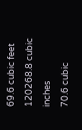69.6 cubic feet 120268.8 cubic inches
70.6 cubic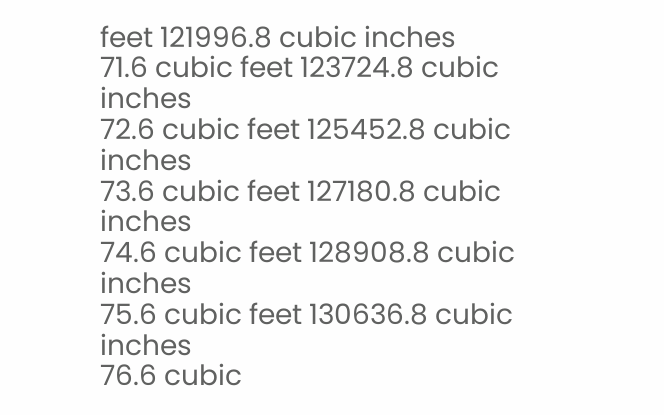feet 121996.8 cubic inches
71.6 cubic feet 123724.8 cubic inches
72.6 cubic feet 125452.8 cubic inches
73.6 cubic feet 127180.8 cubic inches
74.6 cubic feet 128908.8 cubic inches
75.6 cubic feet 130636.8 cubic inches
76.6 cubic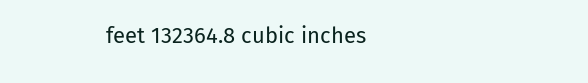feet 132364.8 cubic inches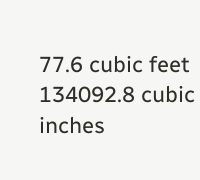77.6 cubic feet 134092.8 cubic inches